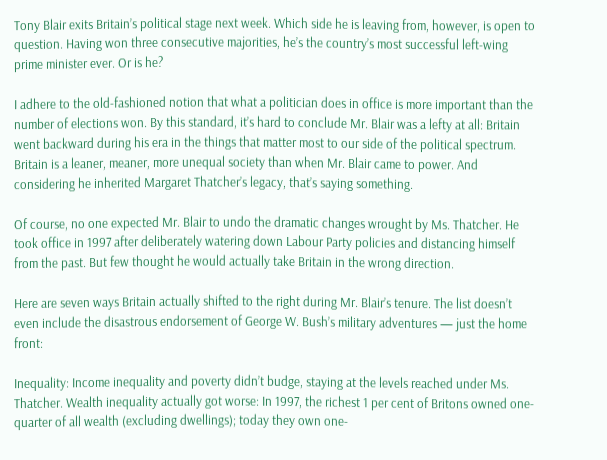Tony Blair exits Britain’s political stage next week. Which side he is leaving from, however, is open to question. Having won three consecutive majorities, he’s the country’s most successful left-wing prime minister ever. Or is he?

I adhere to the old-fashioned notion that what a politician does in office is more important than the number of elections won. By this standard, it’s hard to conclude Mr. Blair was a lefty at all: Britain went backward during his era in the things that matter most to our side of the political spectrum. Britain is a leaner, meaner, more unequal society than when Mr. Blair came to power. And considering he inherited Margaret Thatcher’s legacy, that’s saying something.

Of course, no one expected Mr. Blair to undo the dramatic changes wrought by Ms. Thatcher. He took office in 1997 after deliberately watering down Labour Party policies and distancing himself from the past. But few thought he would actually take Britain in the wrong direction.

Here are seven ways Britain actually shifted to the right during Mr. Blair’s tenure. The list doesn’t even include the disastrous endorsement of George W. Bush’s military adventures — just the home front:

Inequality: Income inequality and poverty didn’t budge, staying at the levels reached under Ms. Thatcher. Wealth inequality actually got worse: In 1997, the richest 1 per cent of Britons owned one-quarter of all wealth (excluding dwellings); today they own one-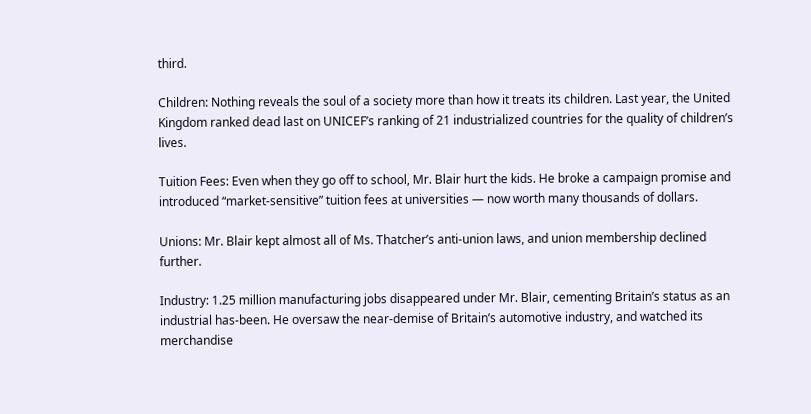third.

Children: Nothing reveals the soul of a society more than how it treats its children. Last year, the United Kingdom ranked dead last on UNICEF’s ranking of 21 industrialized countries for the quality of children’s lives.

Tuition Fees: Even when they go off to school, Mr. Blair hurt the kids. He broke a campaign promise and introduced “market-sensitive” tuition fees at universities — now worth many thousands of dollars.

Unions: Mr. Blair kept almost all of Ms. Thatcher’s anti-union laws, and union membership declined further.

Industry: 1.25 million manufacturing jobs disappeared under Mr. Blair, cementing Britain’s status as an industrial has-been. He oversaw the near-demise of Britain’s automotive industry, and watched its merchandise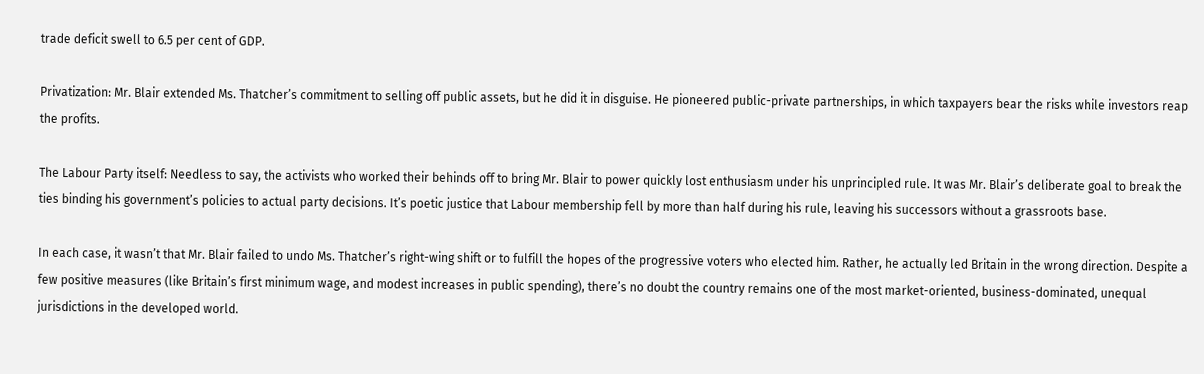trade deficit swell to 6.5 per cent of GDP.

Privatization: Mr. Blair extended Ms. Thatcher’s commitment to selling off public assets, but he did it in disguise. He pioneered public-private partnerships, in which taxpayers bear the risks while investors reap the profits.

The Labour Party itself: Needless to say, the activists who worked their behinds off to bring Mr. Blair to power quickly lost enthusiasm under his unprincipled rule. It was Mr. Blair’s deliberate goal to break the ties binding his government’s policies to actual party decisions. It’s poetic justice that Labour membership fell by more than half during his rule, leaving his successors without a grassroots base.

In each case, it wasn’t that Mr. Blair failed to undo Ms. Thatcher’s right-wing shift or to fulfill the hopes of the progressive voters who elected him. Rather, he actually led Britain in the wrong direction. Despite a few positive measures (like Britain’s first minimum wage, and modest increases in public spending), there’s no doubt the country remains one of the most market-oriented, business-dominated, unequal jurisdictions in the developed world.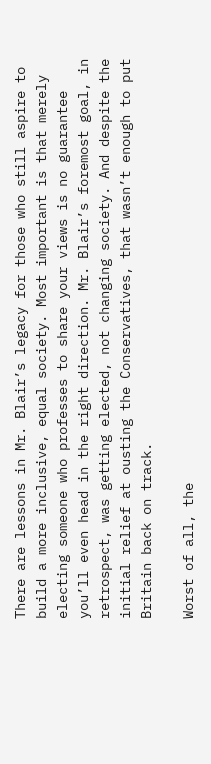There are lessons in Mr. Blair’s legacy for those who still aspire to build a more inclusive, equal society. Most important is that merely electing someone who professes to share your views is no guarantee you’ll even head in the right direction. Mr. Blair’s foremost goal, in retrospect, was getting elected, not changing society. And despite the initial relief at ousting the Conservatives, that wasn’t enough to put Britain back on track.

Worst of all, the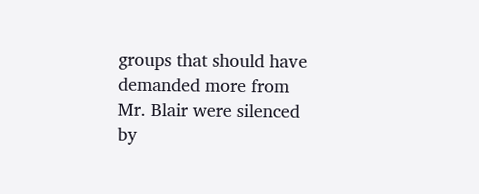groups that should have demanded more from Mr. Blair were silenced by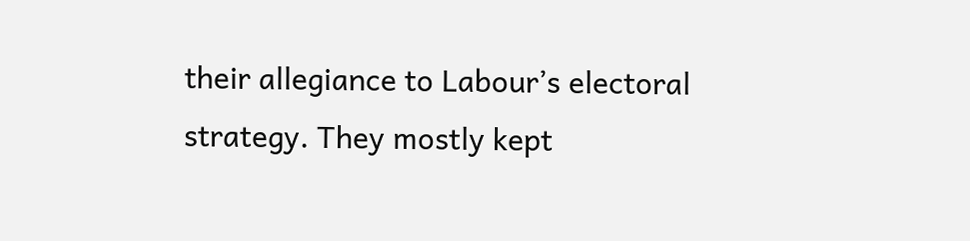their allegiance to Labour’s electoral strategy. They mostly kept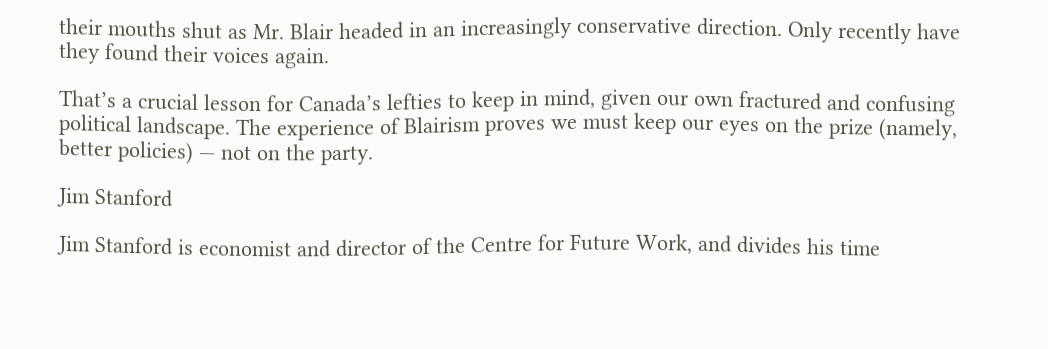their mouths shut as Mr. Blair headed in an increasingly conservative direction. Only recently have they found their voices again.

That’s a crucial lesson for Canada’s lefties to keep in mind, given our own fractured and confusing political landscape. The experience of Blairism proves we must keep our eyes on the prize (namely, better policies) — not on the party.

Jim Stanford

Jim Stanford is economist and director of the Centre for Future Work, and divides his time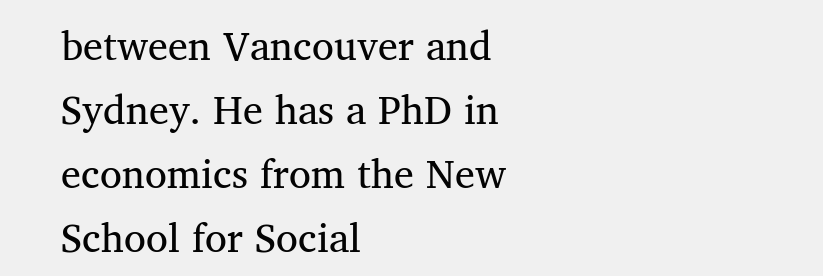between Vancouver and Sydney. He has a PhD in economics from the New School for Social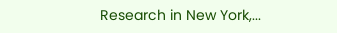Research in New York,...